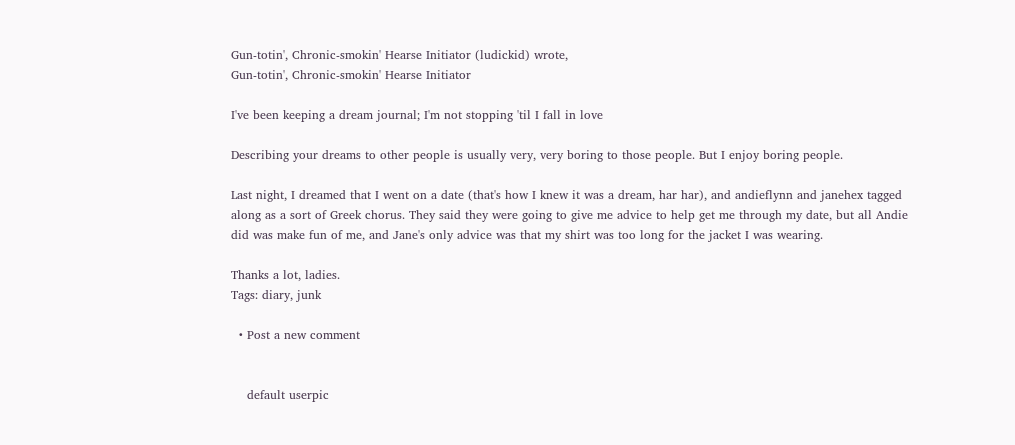Gun-totin', Chronic-smokin' Hearse Initiator (ludickid) wrote,
Gun-totin', Chronic-smokin' Hearse Initiator

I've been keeping a dream journal; I'm not stopping 'til I fall in love

Describing your dreams to other people is usually very, very boring to those people. But I enjoy boring people.

Last night, I dreamed that I went on a date (that's how I knew it was a dream, har har), and andieflynn and janehex tagged along as a sort of Greek chorus. They said they were going to give me advice to help get me through my date, but all Andie did was make fun of me, and Jane's only advice was that my shirt was too long for the jacket I was wearing.

Thanks a lot, ladies.
Tags: diary, junk

  • Post a new comment


    default userpic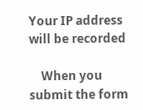Your IP address will be recorded

    When you submit the form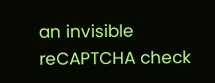an invisible reCAPTCHA check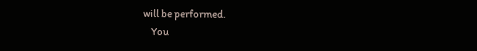will be performed.
    You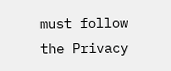must follow the Privacy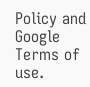Policy and Google Terms of use.